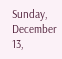Sunday, December 13,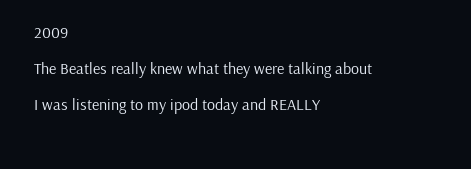2009

The Beatles really knew what they were talking about

I was listening to my ipod today and REALLY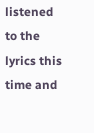listened to the lyrics this time and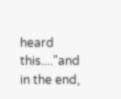heard this...."and in the end,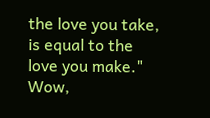the love you take, is equal to the love you make." Wow,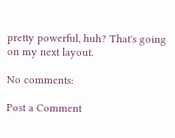pretty powerful, huh? That's going on my next layout.

No comments:

Post a Comment